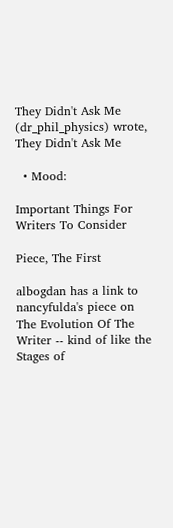They Didn't Ask Me (dr_phil_physics) wrote,
They Didn't Ask Me

  • Mood:

Important Things For Writers To Consider

Piece, The First

albogdan has a link to nancyfulda's piece on The Evolution Of The Writer -- kind of like the Stages of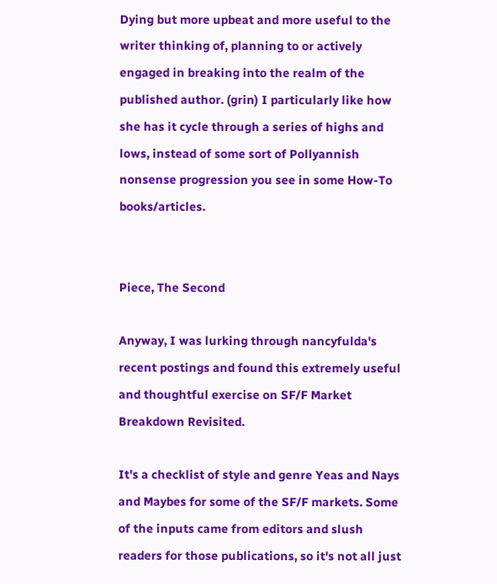Dying but more upbeat and more useful to the writer thinking of, planning to or actively engaged in breaking into the realm of the published author. (grin) I particularly like how she has it cycle through a series of highs and lows, instead of some sort of Pollyannish nonsense progression you see in some How-To books/articles.


Piece, The Second

Anyway, I was lurking through nancyfulda's recent postings and found this extremely useful and thoughtful exercise on SF/F Market Breakdown Revisited.

It's a checklist of style and genre Yeas and Nays and Maybes for some of the SF/F markets. Some of the inputs came from editors and slush readers for those publications, so it's not all just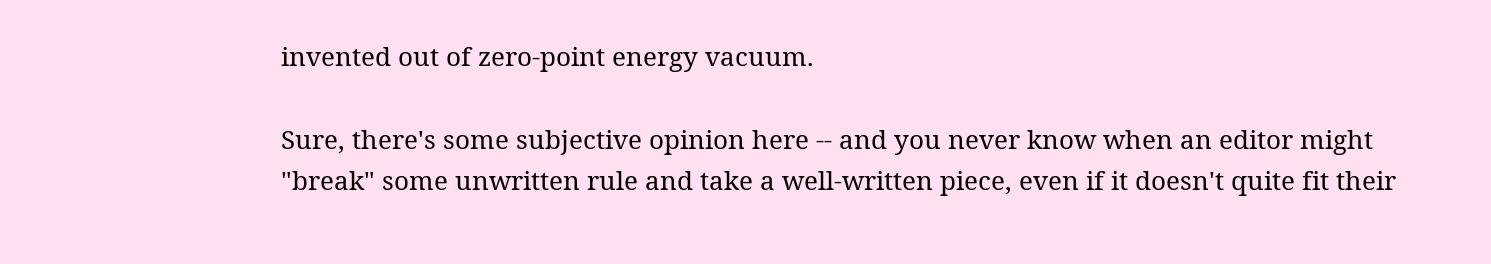invented out of zero-point energy vacuum.

Sure, there's some subjective opinion here -- and you never know when an editor might "break" some unwritten rule and take a well-written piece, even if it doesn't quite fit their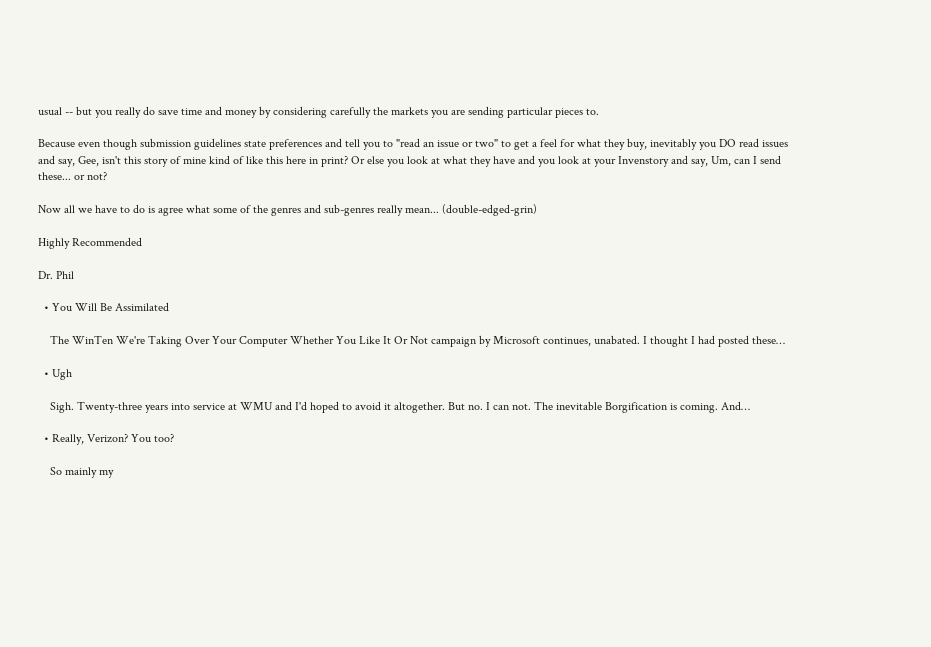usual -- but you really do save time and money by considering carefully the markets you are sending particular pieces to.

Because even though submission guidelines state preferences and tell you to "read an issue or two" to get a feel for what they buy, inevitably you DO read issues and say, Gee, isn't this story of mine kind of like this here in print? Or else you look at what they have and you look at your Invenstory and say, Um, can I send these... or not?

Now all we have to do is agree what some of the genres and sub-genres really mean... (double-edged-grin)

Highly Recommended

Dr. Phil

  • You Will Be Assimilated

    The WinTen We're Taking Over Your Computer Whether You Like It Or Not campaign by Microsoft continues, unabated. I thought I had posted these…

  • Ugh

    Sigh. Twenty-three years into service at WMU and I'd hoped to avoid it altogether. But no. I can not. The inevitable Borgification is coming. And…

  • Really, Verizon? You too?

    So mainly my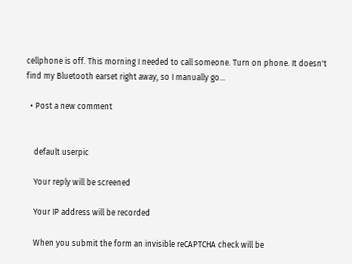cellphone is off. This morning I needed to call someone. Turn on phone. It doesn't find my Bluetooth earset right away, so I manually go…

  • Post a new comment


    default userpic

    Your reply will be screened

    Your IP address will be recorded

    When you submit the form an invisible reCAPTCHA check will be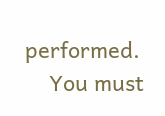performed.
    You must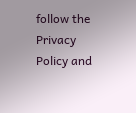follow the Privacy Policy and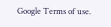Google Terms of use.